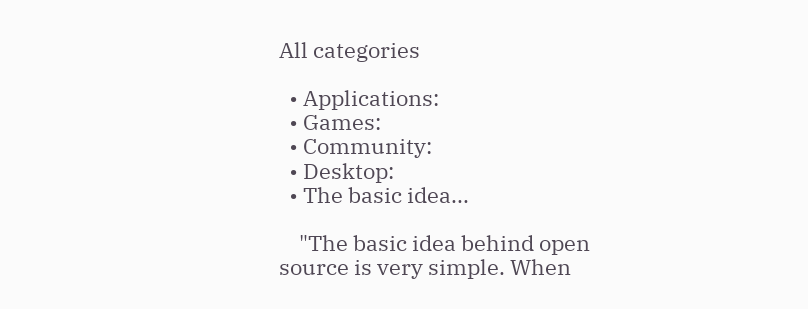All categories

  • Applications:
  • Games:
  • Community:
  • Desktop:
  • The basic idea...

    "The basic idea behind open source is very simple. When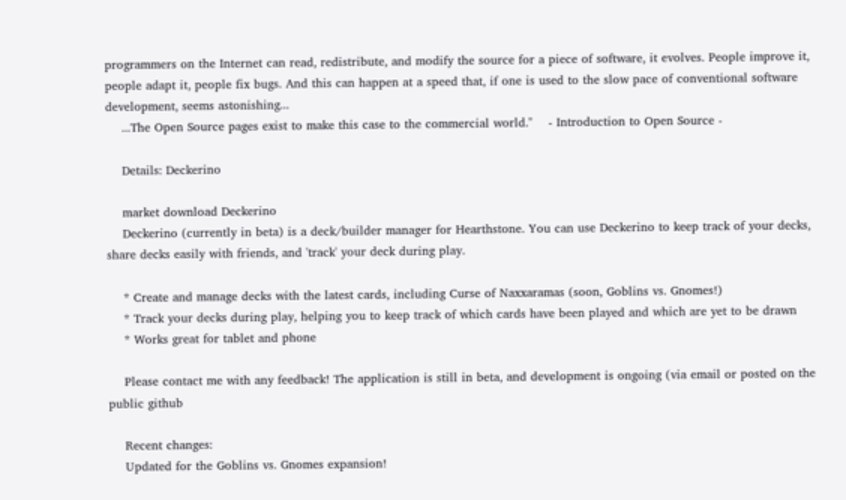programmers on the Internet can read, redistribute, and modify the source for a piece of software, it evolves. People improve it, people adapt it, people fix bugs. And this can happen at a speed that, if one is used to the slow pace of conventional software development, seems astonishing...
    ...The Open Source pages exist to make this case to the commercial world."    - Introduction to Open Source -

    Details: Deckerino

    market download Deckerino
    Deckerino (currently in beta) is a deck/builder manager for Hearthstone. You can use Deckerino to keep track of your decks, share decks easily with friends, and 'track' your deck during play.

    * Create and manage decks with the latest cards, including Curse of Naxxaramas (soon, Goblins vs. Gnomes!)
    * Track your decks during play, helping you to keep track of which cards have been played and which are yet to be drawn
    * Works great for tablet and phone

    Please contact me with any feedback! The application is still in beta, and development is ongoing (via email or posted on the public github

    Recent changes:
    Updated for the Goblins vs. Gnomes expansion!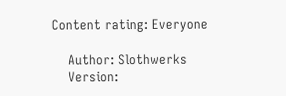Content rating: Everyone

    Author: Slothwerks
    Version: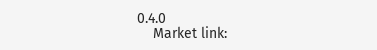0.4.0
    Market link: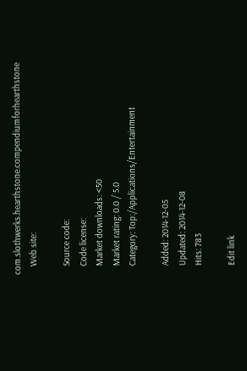com.slothwerks.hearthstone.compendiumforhearthstone
    Web site:

    Source code:
    Code license:
    Market downloads: <50
    Market rating: 0.0 / 5.0
    Category: Top:/Applications/Entertainment

    Added: 2014-12-05
    Updated: 2014-12-08
    Hits: 783

    Edit link